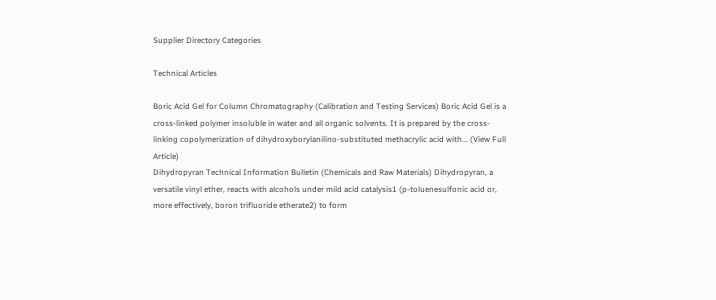Supplier Directory Categories

Technical Articles

Boric Acid Gel for Column Chromatography (Calibration and Testing Services) Boric Acid Gel is a cross-linked polymer insoluble in water and all organic solvents. It is prepared by the cross-linking copolymerization of dihydroxyborylanilino-substituted methacrylic acid with... (View Full Article)
Dihydropyran Technical Information Bulletin (Chemicals and Raw Materials) Dihydropyran, a versatile vinyl ether, reacts with alcohols under mild acid catalysis1 (p-toluenesulfonic acid or, more effectively, boron trifluoride etherate2) to form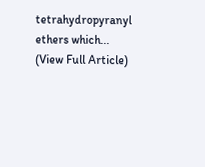tetrahydropyranyl ethers which... (View Full Article)